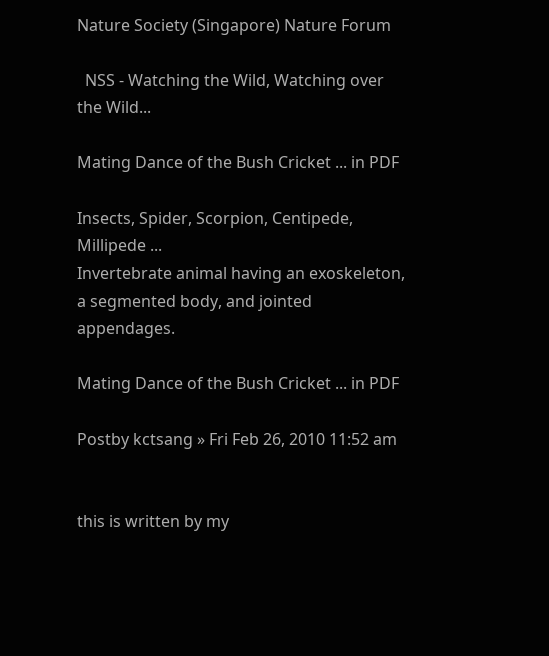Nature Society (Singapore) Nature Forum

  NSS - Watching the Wild, Watching over the Wild...

Mating Dance of the Bush Cricket ... in PDF

Insects, Spider, Scorpion, Centipede, Millipede ...
Invertebrate animal having an exoskeleton, a segmented body, and jointed appendages.

Mating Dance of the Bush Cricket ... in PDF

Postby kctsang » Fri Feb 26, 2010 11:52 am


this is written by my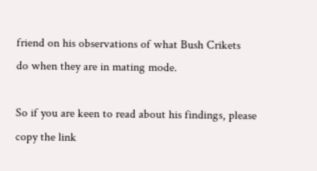friend on his observations of what Bush Crikets
do when they are in mating mode.

So if you are keen to read about his findings, please copy the link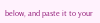below, and paste it to your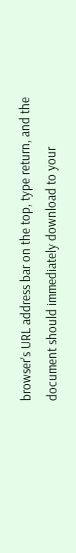browser's URL address bar on the top, type return, and the
document should immediately download to your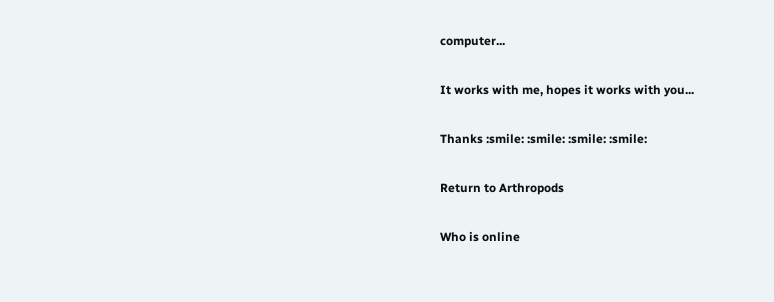computer...

It works with me, hopes it works with you...

Thanks :smile: :smile: :smile: :smile:

Return to Arthropods

Who is online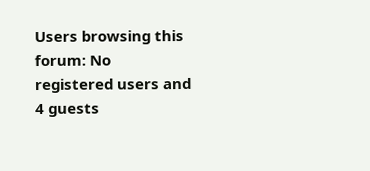Users browsing this forum: No registered users and 4 guests